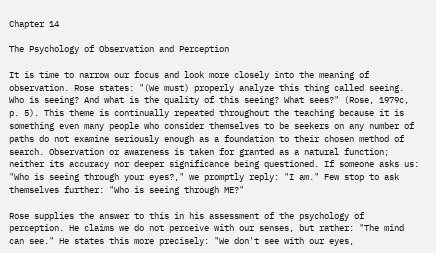Chapter 14

The Psychology of Observation and Perception

It is time to narrow our focus and look more closely into the meaning of observation. Rose states: "(We must) properly analyze this thing called seeing. Who is seeing? And what is the quality of this seeing? What sees?" (Rose, 1979c, p. 5). This theme is continually repeated throughout the teaching because it is something even many people who consider themselves to be seekers on any number of paths do not examine seriously enough as a foundation to their chosen method of search. Observation or awareness is taken for granted as a natural function; neither its accuracy nor deeper significance being questioned. If someone asks us: "Who is seeing through your eyes?," we promptly reply: "I am." Few stop to ask themselves further: "Who is seeing through ME?"

Rose supplies the answer to this in his assessment of the psychology of perception. He claims we do not perceive with our senses, but rather: "The mind can see." He states this more precisely: "We don't see with our eyes,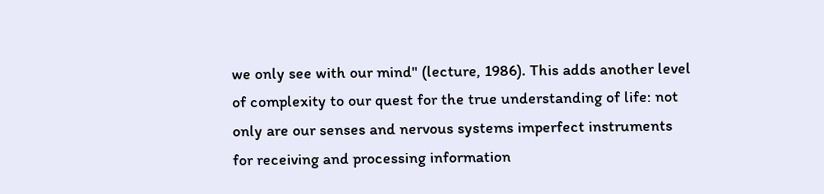we only see with our mind" (lecture, 1986). This adds another level of complexity to our quest for the true understanding of life: not only are our senses and nervous systems imperfect instruments for receiving and processing information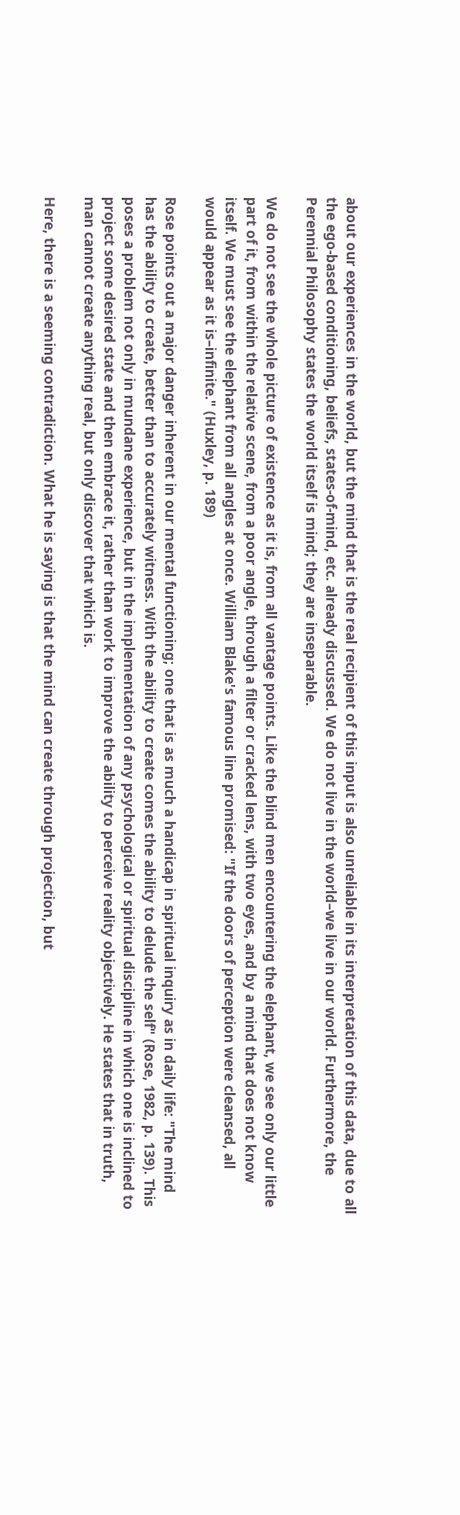about our experiences in the world, but the mind that is the real recipient of this input is also unreliable in its interpretation of this data, due to all the ego-based conditioning, beliefs, states-of-mind, etc. already discussed. We do not live in the world–we live in our world. Furthermore, the Perennial Philosophy states the world itself is mind; they are inseparable.

We do not see the whole picture of existence as it is, from all vantage points. Like the blind men encountering the elephant, we see only our little part of it, from within the relative scene, from a poor angle, through a filter or cracked lens, with two eyes, and by a mind that does not know itself. We must see the elephant from all angles at once. William Blake's famous line promised: "If the doors of perception were cleansed, all would appear as it is–infinite." (Huxley, p. 189)

Rose points out a major danger inherent in our mental functioning; one that is as much a handicap in spiritual inquiry as in daily life: "The mind has the ability to create, better than to accurately witness. With the ability to create comes the ability to delude the self" (Rose, 1982, p. 139). This poses a problem not only in mundane experience, but in the implementation of any psychological or spiritual discipline in which one is inclined to project some desired state and then embrace it, rather than work to improve the ability to perceive reality objectively. He states that in truth, man cannot create anything real, but only discover that which is.

Here, there is a seeming contradiction. What he is saying is that the mind can create through projection, but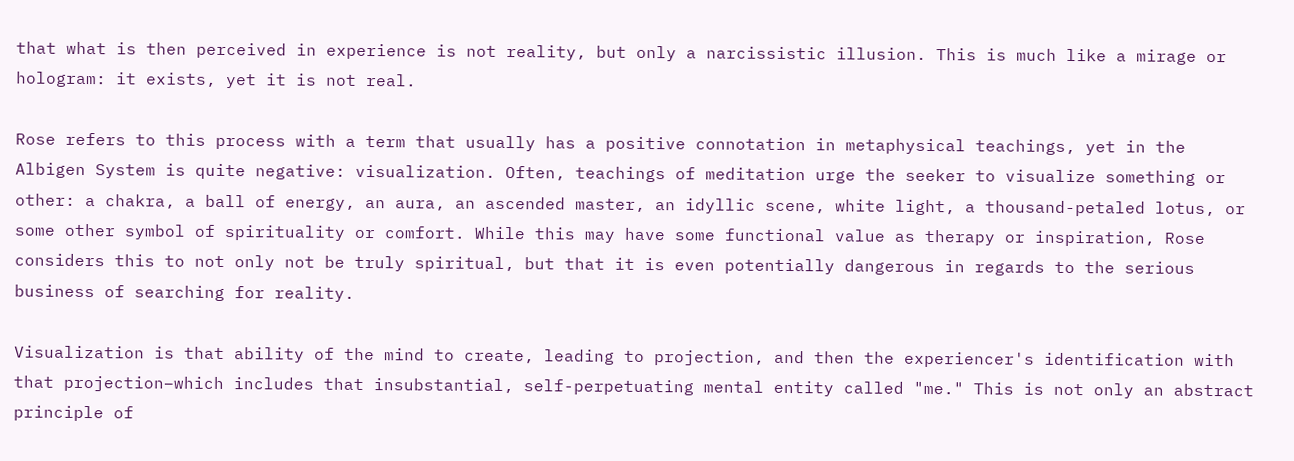that what is then perceived in experience is not reality, but only a narcissistic illusion. This is much like a mirage or hologram: it exists, yet it is not real.

Rose refers to this process with a term that usually has a positive connotation in metaphysical teachings, yet in the Albigen System is quite negative: visualization. Often, teachings of meditation urge the seeker to visualize something or other: a chakra, a ball of energy, an aura, an ascended master, an idyllic scene, white light, a thousand-petaled lotus, or some other symbol of spirituality or comfort. While this may have some functional value as therapy or inspiration, Rose considers this to not only not be truly spiritual, but that it is even potentially dangerous in regards to the serious business of searching for reality.

Visualization is that ability of the mind to create, leading to projection, and then the experiencer's identification with that projection–which includes that insubstantial, self-perpetuating mental entity called "me." This is not only an abstract principle of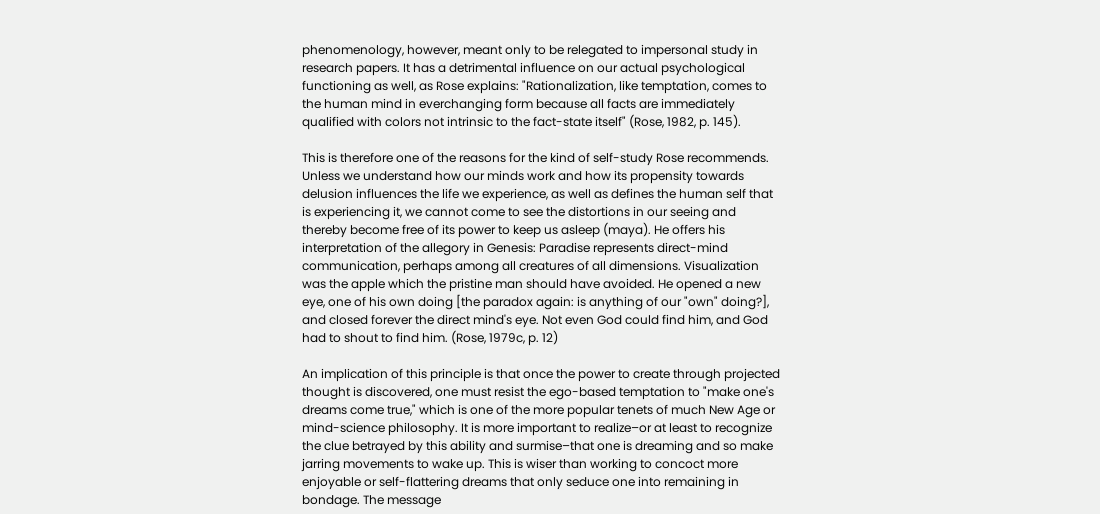phenomenology, however, meant only to be relegated to impersonal study in research papers. It has a detrimental influence on our actual psychological functioning as well, as Rose explains: "Rationalization, like temptation, comes to the human mind in everchanging form because all facts are immediately qualified with colors not intrinsic to the fact-state itself" (Rose, 1982, p. 145).

This is therefore one of the reasons for the kind of self-study Rose recommends. Unless we understand how our minds work and how its propensity towards delusion influences the life we experience, as well as defines the human self that is experiencing it, we cannot come to see the distortions in our seeing and thereby become free of its power to keep us asleep (maya). He offers his interpretation of the allegory in Genesis: Paradise represents direct-mind communication, perhaps among all creatures of all dimensions. Visualization was the apple which the pristine man should have avoided. He opened a new eye, one of his own doing [the paradox again: is anything of our "own" doing?], and closed forever the direct mind's eye. Not even God could find him, and God had to shout to find him. (Rose, 1979c, p. 12)

An implication of this principle is that once the power to create through projected thought is discovered, one must resist the ego-based temptation to "make one's dreams come true," which is one of the more popular tenets of much New Age or mind-science philosophy. It is more important to realize–or at least to recognize the clue betrayed by this ability and surmise–that one is dreaming and so make jarring movements to wake up. This is wiser than working to concoct more enjoyable or self-flattering dreams that only seduce one into remaining in bondage. The message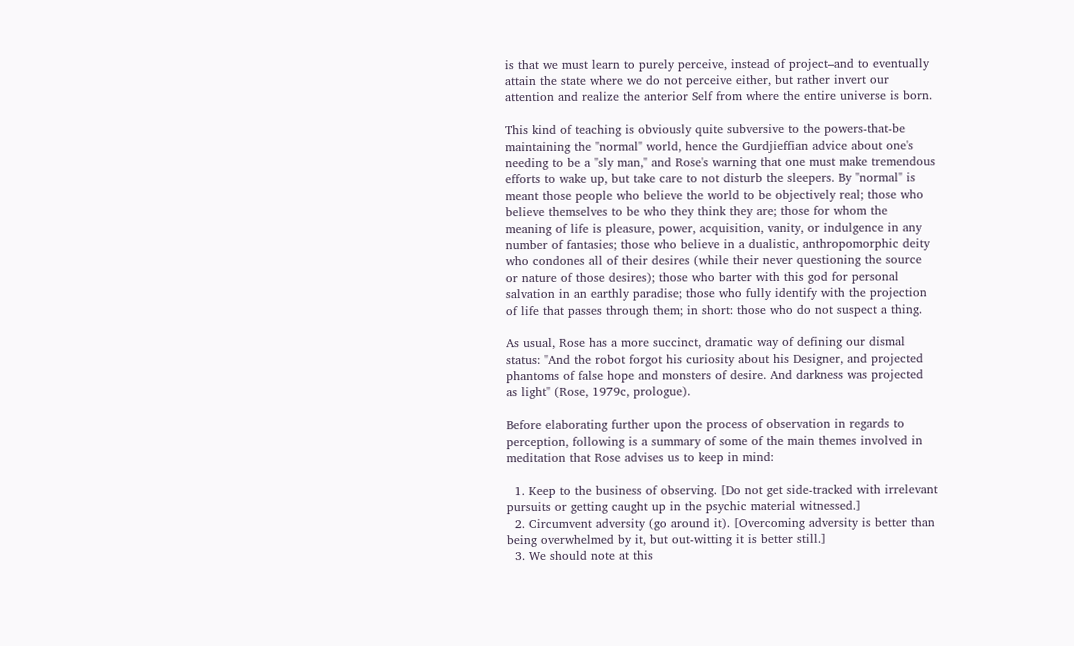is that we must learn to purely perceive, instead of project–and to eventually attain the state where we do not perceive either, but rather invert our attention and realize the anterior Self from where the entire universe is born.

This kind of teaching is obviously quite subversive to the powers-that-be maintaining the "normal" world, hence the Gurdjieffian advice about one's needing to be a "sly man," and Rose's warning that one must make tremendous efforts to wake up, but take care to not disturb the sleepers. By "normal" is meant those people who believe the world to be objectively real; those who believe themselves to be who they think they are; those for whom the meaning of life is pleasure, power, acquisition, vanity, or indulgence in any number of fantasies; those who believe in a dualistic, anthropomorphic deity who condones all of their desires (while their never questioning the source or nature of those desires); those who barter with this god for personal salvation in an earthly paradise; those who fully identify with the projection of life that passes through them; in short: those who do not suspect a thing.

As usual, Rose has a more succinct, dramatic way of defining our dismal status: "And the robot forgot his curiosity about his Designer, and projected phantoms of false hope and monsters of desire. And darkness was projected as light" (Rose, 1979c, prologue).

Before elaborating further upon the process of observation in regards to perception, following is a summary of some of the main themes involved in meditation that Rose advises us to keep in mind:

  1. Keep to the business of observing. [Do not get side-tracked with irrelevant pursuits or getting caught up in the psychic material witnessed.]
  2. Circumvent adversity (go around it). [Overcoming adversity is better than being overwhelmed by it, but out-witting it is better still.]
  3. We should note at this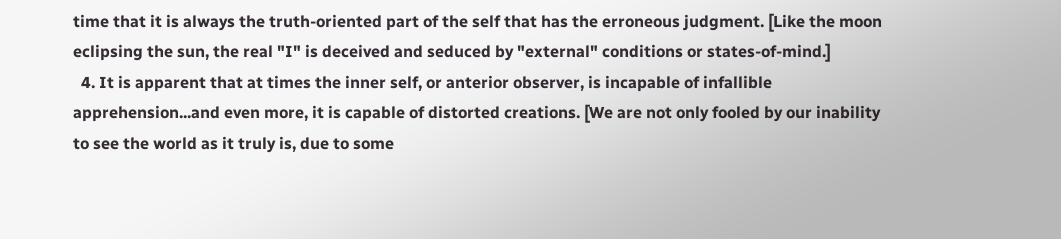time that it is always the truth-oriented part of the self that has the erroneous judgment. [Like the moon eclipsing the sun, the real "I" is deceived and seduced by "external" conditions or states-of-mind.]
  4. It is apparent that at times the inner self, or anterior observer, is incapable of infallible apprehension...and even more, it is capable of distorted creations. [We are not only fooled by our inability to see the world as it truly is, due to some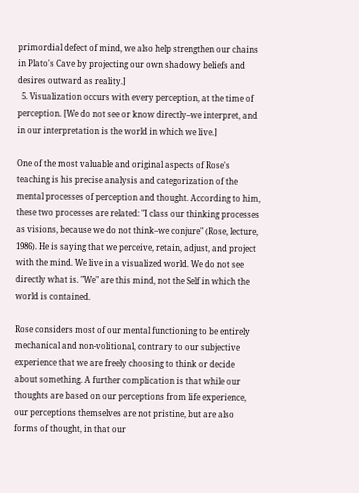primordial defect of mind, we also help strengthen our chains in Plato's Cave by projecting our own shadowy beliefs and desires outward as reality.]
  5. Visualization occurs with every perception, at the time of perception. [We do not see or know directly–we interpret, and in our interpretation is the world in which we live.]

One of the most valuable and original aspects of Rose's teaching is his precise analysis and categorization of the mental processes of perception and thought. According to him, these two processes are related: "I class our thinking processes as visions, because we do not think–we conjure" (Rose, lecture, 1986). He is saying that we perceive, retain, adjust, and project with the mind. We live in a visualized world. We do not see directly what is. "We" are this mind, not the Self in which the world is contained.

Rose considers most of our mental functioning to be entirely mechanical and non-volitional, contrary to our subjective experience that we are freely choosing to think or decide about something. A further complication is that while our thoughts are based on our perceptions from life experience, our perceptions themselves are not pristine, but are also forms of thought, in that our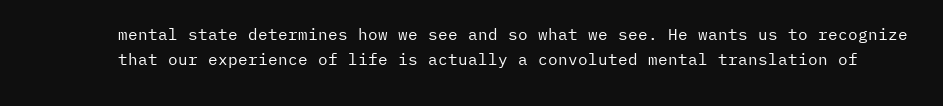mental state determines how we see and so what we see. He wants us to recognize that our experience of life is actually a convoluted mental translation of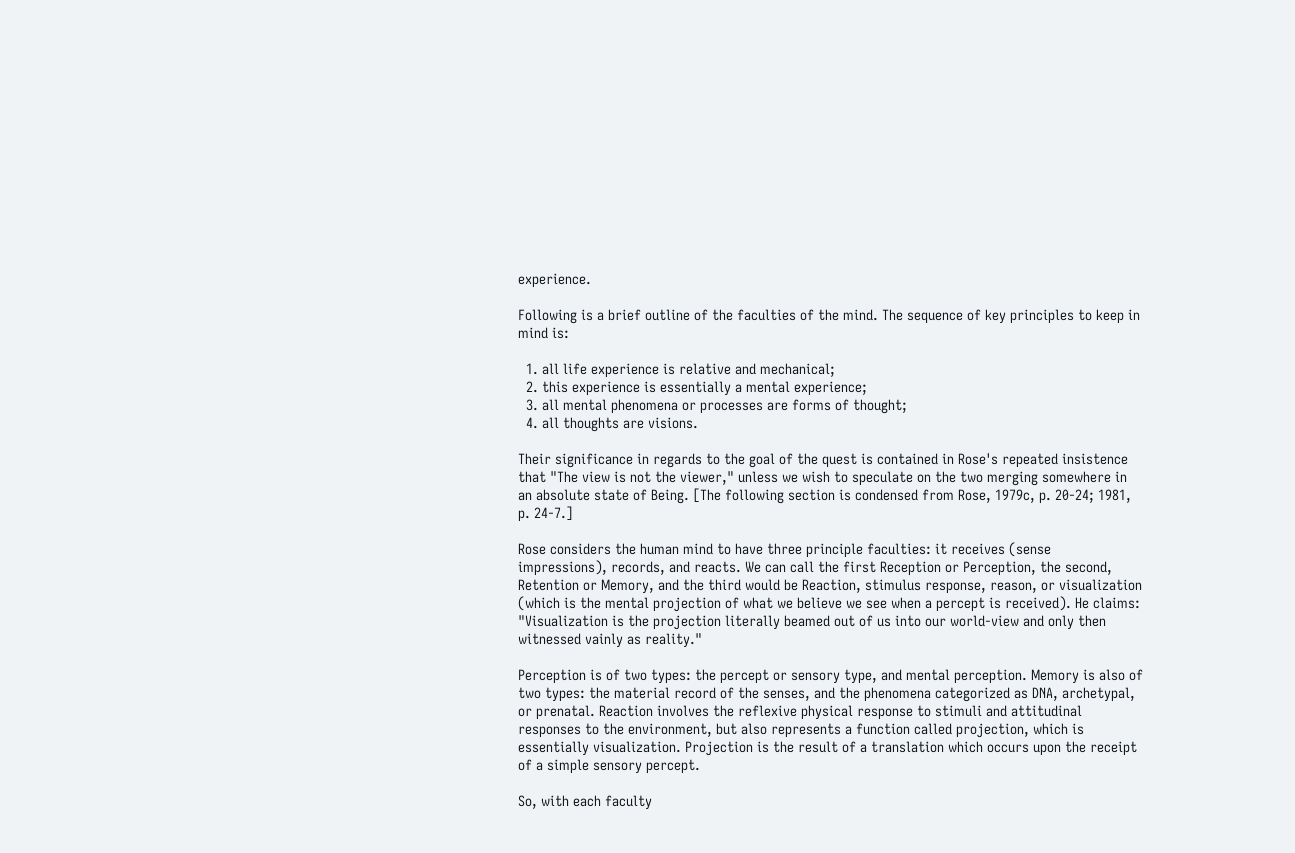experience.

Following is a brief outline of the faculties of the mind. The sequence of key principles to keep in mind is:

  1. all life experience is relative and mechanical;
  2. this experience is essentially a mental experience;
  3. all mental phenomena or processes are forms of thought;
  4. all thoughts are visions.

Their significance in regards to the goal of the quest is contained in Rose's repeated insistence that "The view is not the viewer," unless we wish to speculate on the two merging somewhere in an absolute state of Being. [The following section is condensed from Rose, 1979c, p. 20-24; 1981, p. 24-7.]

Rose considers the human mind to have three principle faculties: it receives (sense impressions), records, and reacts. We can call the first Reception or Perception, the second, Retention or Memory, and the third would be Reaction, stimulus response, reason, or visualization (which is the mental projection of what we believe we see when a percept is received). He claims: "Visualization is the projection literally beamed out of us into our world-view and only then witnessed vainly as reality."

Perception is of two types: the percept or sensory type, and mental perception. Memory is also of two types: the material record of the senses, and the phenomena categorized as DNA, archetypal, or prenatal. Reaction involves the reflexive physical response to stimuli and attitudinal responses to the environment, but also represents a function called projection, which is essentially visualization. Projection is the result of a translation which occurs upon the receipt of a simple sensory percept.

So, with each faculty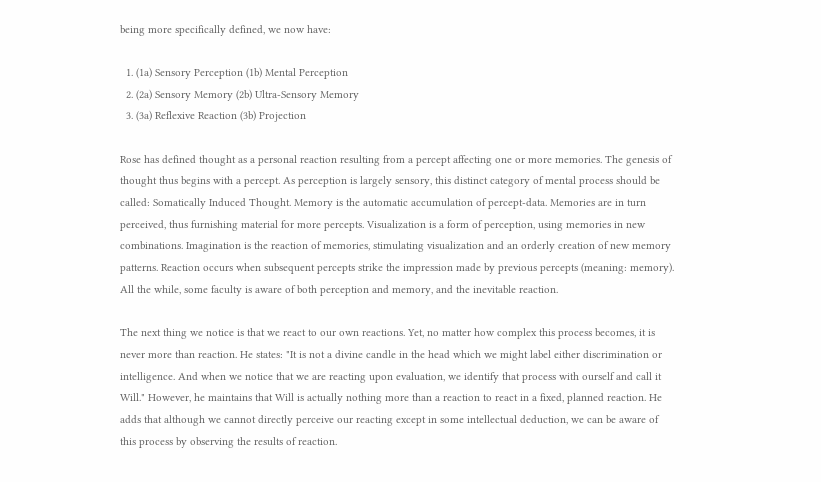being more specifically defined, we now have:

  1. (1a) Sensory Perception (1b) Mental Perception
  2. (2a) Sensory Memory (2b) Ultra-Sensory Memory
  3. (3a) Reflexive Reaction (3b) Projection

Rose has defined thought as a personal reaction resulting from a percept affecting one or more memories. The genesis of thought thus begins with a percept. As perception is largely sensory, this distinct category of mental process should be called: Somatically Induced Thought. Memory is the automatic accumulation of percept-data. Memories are in turn perceived, thus furnishing material for more percepts. Visualization is a form of perception, using memories in new combinations. Imagination is the reaction of memories, stimulating visualization and an orderly creation of new memory patterns. Reaction occurs when subsequent percepts strike the impression made by previous percepts (meaning: memory). All the while, some faculty is aware of both perception and memory, and the inevitable reaction.

The next thing we notice is that we react to our own reactions. Yet, no matter how complex this process becomes, it is never more than reaction. He states: "It is not a divine candle in the head which we might label either discrimination or intelligence. And when we notice that we are reacting upon evaluation, we identify that process with ourself and call it Will." However, he maintains that Will is actually nothing more than a reaction to react in a fixed, planned reaction. He adds that although we cannot directly perceive our reacting except in some intellectual deduction, we can be aware of this process by observing the results of reaction.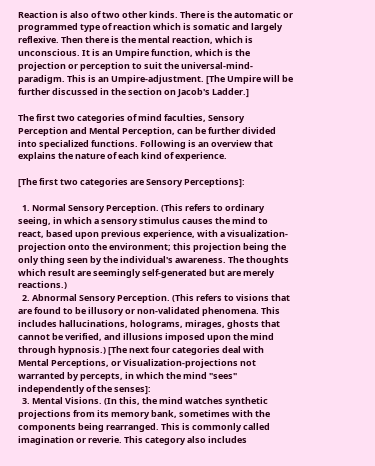Reaction is also of two other kinds. There is the automatic or programmed type of reaction which is somatic and largely reflexive. Then there is the mental reaction, which is unconscious. It is an Umpire function, which is the projection or perception to suit the universal-mind-paradigm. This is an Umpire-adjustment. [The Umpire will be further discussed in the section on Jacob's Ladder.]

The first two categories of mind faculties, Sensory Perception and Mental Perception, can be further divided into specialized functions. Following is an overview that explains the nature of each kind of experience.

[The first two categories are Sensory Perceptions]:

  1. Normal Sensory Perception. (This refers to ordinary seeing, in which a sensory stimulus causes the mind to react, based upon previous experience, with a visualization-projection onto the environment; this projection being the only thing seen by the individual's awareness. The thoughts which result are seemingly self-generated but are merely reactions.)
  2. Abnormal Sensory Perception. (This refers to visions that are found to be illusory or non-validated phenomena. This includes hallucinations, holograms, mirages, ghosts that cannot be verified, and illusions imposed upon the mind through hypnosis.) [The next four categories deal with Mental Perceptions, or Visualization-projections not warranted by percepts, in which the mind "sees" independently of the senses]:
  3. Mental Visions. (In this, the mind watches synthetic projections from its memory bank, sometimes with the components being rearranged. This is commonly called imagination or reverie. This category also includes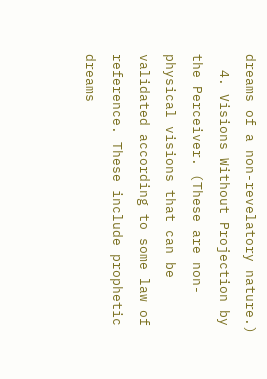dreams of a non-revelatory nature.)
  4. Visions Without Projection by the Perceiver. (These are non-physical visions that can be validated according to some law of reference. These include prophetic dreams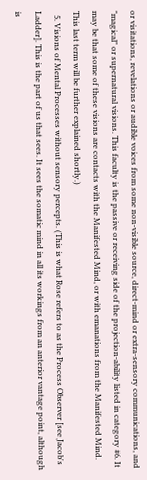or visitations, revelations or audible voices from some non-visible source, direct-mind or extra-sensory communications, and "magical" or supernatural visions. This faculty is the passive or receiving side of the projection-ability listed in category #6. It may be that some of these visions are contacts with the Manifested Mind, or with emanations from the Manifested Mind. This last term will be further explained shortly.)
  5. Visions of Mental Processes without sensory percepts. (This is what Rose refers to as the Process Observer [see Jacob's Ladder]. This is the part of us that sees. It sees the somatic mind in all its workings from an anterior vantage point, although is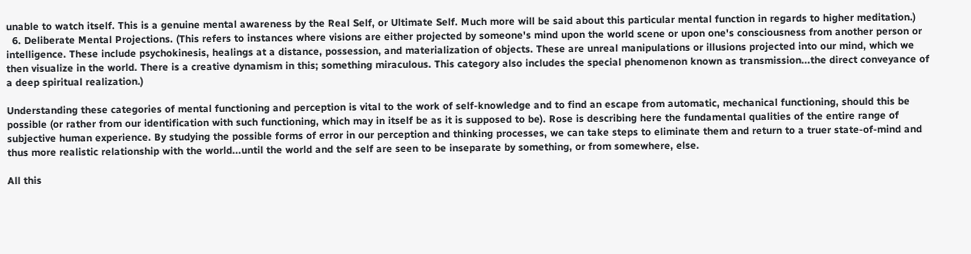unable to watch itself. This is a genuine mental awareness by the Real Self, or Ultimate Self. Much more will be said about this particular mental function in regards to higher meditation.)
  6. Deliberate Mental Projections. (This refers to instances where visions are either projected by someone's mind upon the world scene or upon one's consciousness from another person or intelligence. These include psychokinesis, healings at a distance, possession, and materialization of objects. These are unreal manipulations or illusions projected into our mind, which we then visualize in the world. There is a creative dynamism in this; something miraculous. This category also includes the special phenomenon known as transmission...the direct conveyance of a deep spiritual realization.)

Understanding these categories of mental functioning and perception is vital to the work of self-knowledge and to find an escape from automatic, mechanical functioning, should this be possible (or rather from our identification with such functioning, which may in itself be as it is supposed to be). Rose is describing here the fundamental qualities of the entire range of subjective human experience. By studying the possible forms of error in our perception and thinking processes, we can take steps to eliminate them and return to a truer state-of-mind and thus more realistic relationship with the world...until the world and the self are seen to be inseparate by something, or from somewhere, else.

All this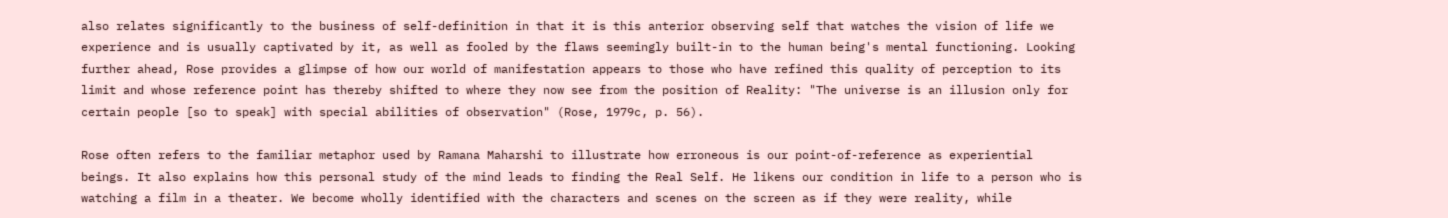also relates significantly to the business of self-definition in that it is this anterior observing self that watches the vision of life we experience and is usually captivated by it, as well as fooled by the flaws seemingly built-in to the human being's mental functioning. Looking further ahead, Rose provides a glimpse of how our world of manifestation appears to those who have refined this quality of perception to its limit and whose reference point has thereby shifted to where they now see from the position of Reality: "The universe is an illusion only for certain people [so to speak] with special abilities of observation" (Rose, 1979c, p. 56).

Rose often refers to the familiar metaphor used by Ramana Maharshi to illustrate how erroneous is our point-of-reference as experiential beings. It also explains how this personal study of the mind leads to finding the Real Self. He likens our condition in life to a person who is watching a film in a theater. We become wholly identified with the characters and scenes on the screen as if they were reality, while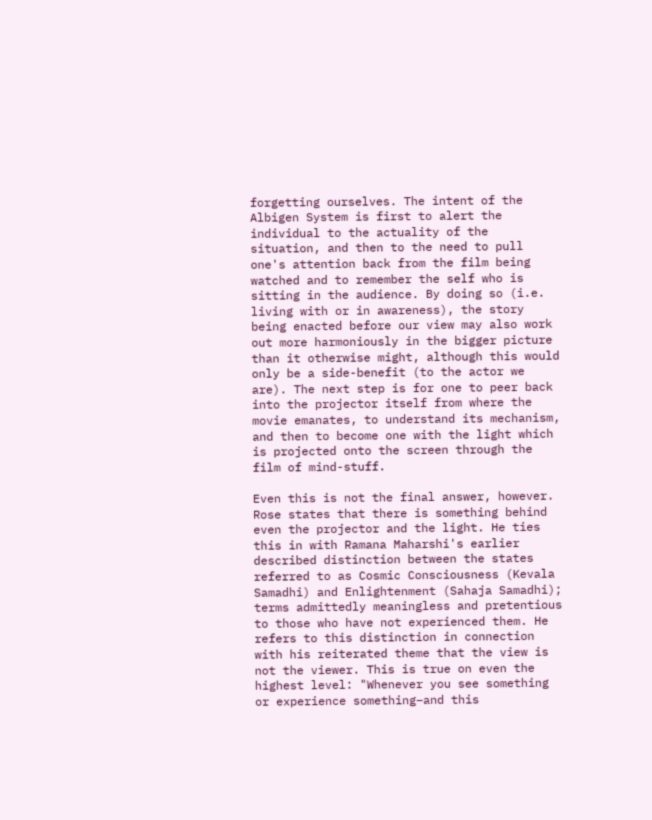forgetting ourselves. The intent of the Albigen System is first to alert the individual to the actuality of the situation, and then to the need to pull one's attention back from the film being watched and to remember the self who is sitting in the audience. By doing so (i.e. living with or in awareness), the story being enacted before our view may also work out more harmoniously in the bigger picture than it otherwise might, although this would only be a side-benefit (to the actor we are). The next step is for one to peer back into the projector itself from where the movie emanates, to understand its mechanism, and then to become one with the light which is projected onto the screen through the film of mind-stuff.

Even this is not the final answer, however. Rose states that there is something behind even the projector and the light. He ties this in with Ramana Maharshi's earlier described distinction between the states referred to as Cosmic Consciousness (Kevala Samadhi) and Enlightenment (Sahaja Samadhi); terms admittedly meaningless and pretentious to those who have not experienced them. He refers to this distinction in connection with his reiterated theme that the view is not the viewer. This is true on even the highest level: "Whenever you see something or experience something–and this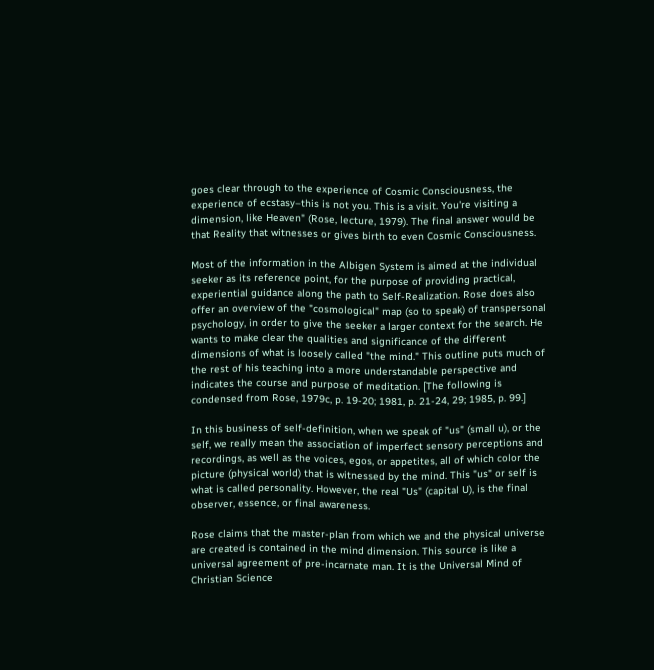goes clear through to the experience of Cosmic Consciousness, the experience of ecstasy–this is not you. This is a visit. You're visiting a dimension, like Heaven" (Rose, lecture, 1979). The final answer would be that Reality that witnesses or gives birth to even Cosmic Consciousness.

Most of the information in the Albigen System is aimed at the individual seeker as its reference point, for the purpose of providing practical, experiential guidance along the path to Self-Realization. Rose does also offer an overview of the "cosmological" map (so to speak) of transpersonal psychology, in order to give the seeker a larger context for the search. He wants to make clear the qualities and significance of the different dimensions of what is loosely called "the mind." This outline puts much of the rest of his teaching into a more understandable perspective and indicates the course and purpose of meditation. [The following is condensed from Rose, 1979c, p. 19-20; 1981, p. 21-24, 29; 1985, p. 99.]

In this business of self-definition, when we speak of "us" (small u), or the self, we really mean the association of imperfect sensory perceptions and recordings, as well as the voices, egos, or appetites, all of which color the picture (physical world) that is witnessed by the mind. This "us" or self is what is called personality. However, the real "Us" (capital U), is the final observer, essence, or final awareness.

Rose claims that the master-plan from which we and the physical universe are created is contained in the mind dimension. This source is like a universal agreement of pre-incarnate man. It is the Universal Mind of Christian Science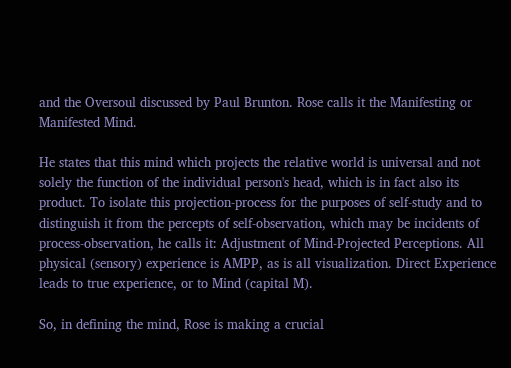and the Oversoul discussed by Paul Brunton. Rose calls it the Manifesting or Manifested Mind.

He states that this mind which projects the relative world is universal and not solely the function of the individual person's head, which is in fact also its product. To isolate this projection-process for the purposes of self-study and to distinguish it from the percepts of self-observation, which may be incidents of process-observation, he calls it: Adjustment of Mind-Projected Perceptions. All physical (sensory) experience is AMPP, as is all visualization. Direct Experience leads to true experience, or to Mind (capital M).

So, in defining the mind, Rose is making a crucial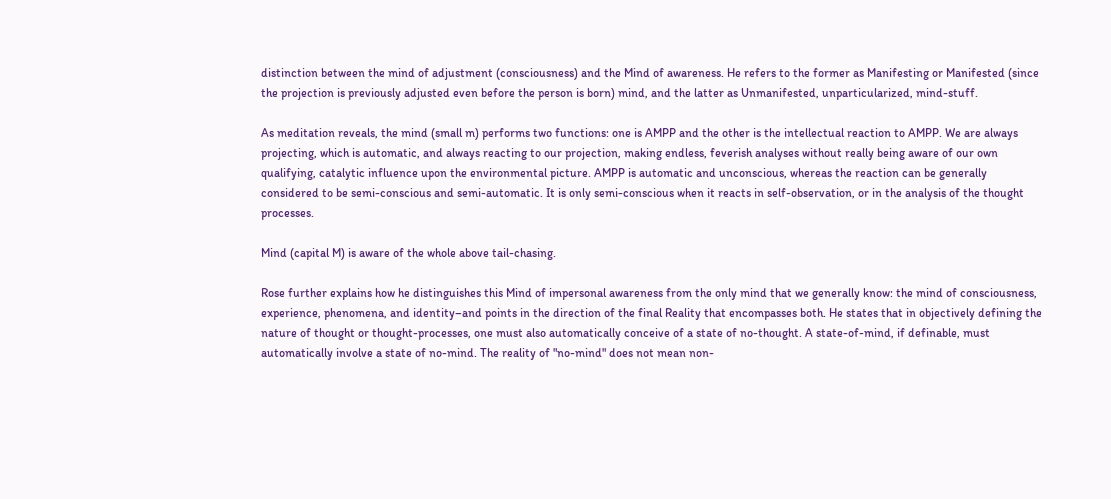distinction between the mind of adjustment (consciousness) and the Mind of awareness. He refers to the former as Manifesting or Manifested (since the projection is previously adjusted even before the person is born) mind, and the latter as Unmanifested, unparticularized, mind-stuff.

As meditation reveals, the mind (small m) performs two functions: one is AMPP and the other is the intellectual reaction to AMPP. We are always projecting, which is automatic, and always reacting to our projection, making endless, feverish analyses without really being aware of our own qualifying, catalytic influence upon the environmental picture. AMPP is automatic and unconscious, whereas the reaction can be generally considered to be semi-conscious and semi-automatic. It is only semi-conscious when it reacts in self-observation, or in the analysis of the thought processes.

Mind (capital M) is aware of the whole above tail-chasing.

Rose further explains how he distinguishes this Mind of impersonal awareness from the only mind that we generally know: the mind of consciousness, experience, phenomena, and identity–and points in the direction of the final Reality that encompasses both. He states that in objectively defining the nature of thought or thought-processes, one must also automatically conceive of a state of no-thought. A state-of-mind, if definable, must automatically involve a state of no-mind. The reality of "no-mind" does not mean non-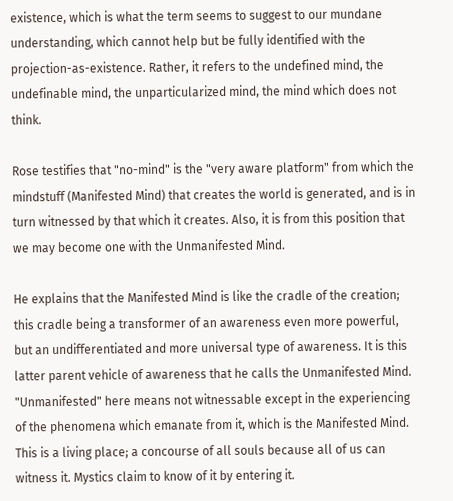existence, which is what the term seems to suggest to our mundane understanding, which cannot help but be fully identified with the projection-as-existence. Rather, it refers to the undefined mind, the undefinable mind, the unparticularized mind, the mind which does not think.

Rose testifies that "no-mind" is the "very aware platform" from which the mindstuff (Manifested Mind) that creates the world is generated, and is in turn witnessed by that which it creates. Also, it is from this position that we may become one with the Unmanifested Mind.

He explains that the Manifested Mind is like the cradle of the creation; this cradle being a transformer of an awareness even more powerful, but an undifferentiated and more universal type of awareness. It is this latter parent vehicle of awareness that he calls the Unmanifested Mind. "Unmanifested" here means not witnessable except in the experiencing of the phenomena which emanate from it, which is the Manifested Mind. This is a living place; a concourse of all souls because all of us can witness it. Mystics claim to know of it by entering it.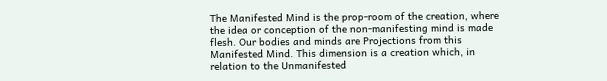The Manifested Mind is the prop-room of the creation, where the idea or conception of the non-manifesting mind is made flesh. Our bodies and minds are Projections from this Manifested Mind. This dimension is a creation which, in relation to the Unmanifested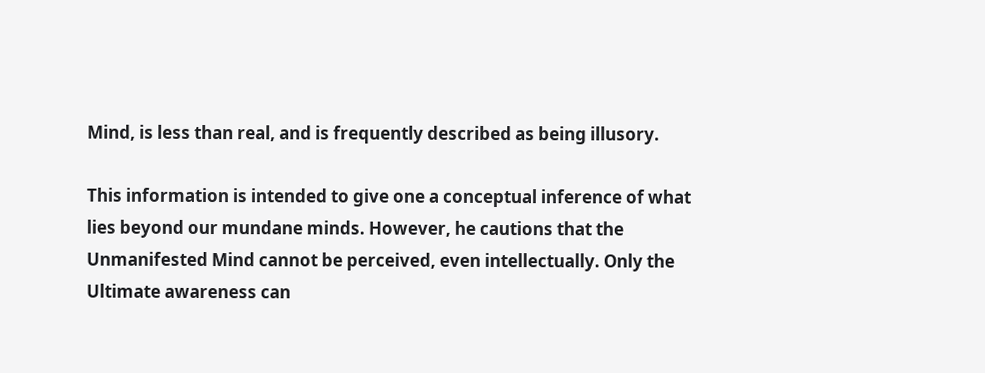Mind, is less than real, and is frequently described as being illusory.

This information is intended to give one a conceptual inference of what lies beyond our mundane minds. However, he cautions that the Unmanifested Mind cannot be perceived, even intellectually. Only the Ultimate awareness can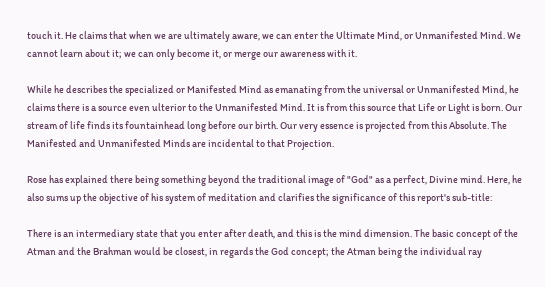touch it. He claims that when we are ultimately aware, we can enter the Ultimate Mind, or Unmanifested Mind. We cannot learn about it; we can only become it, or merge our awareness with it.

While he describes the specialized or Manifested Mind as emanating from the universal or Unmanifested Mind, he claims there is a source even ulterior to the Unmanifested Mind. It is from this source that Life or Light is born. Our stream of life finds its fountainhead long before our birth. Our very essence is projected from this Absolute. The Manifested and Unmanifested Minds are incidental to that Projection.

Rose has explained there being something beyond the traditional image of "God" as a perfect, Divine mind. Here, he also sums up the objective of his system of meditation and clarifies the significance of this report's sub-title:

There is an intermediary state that you enter after death, and this is the mind dimension. The basic concept of the Atman and the Brahman would be closest, in regards the God concept; the Atman being the individual ray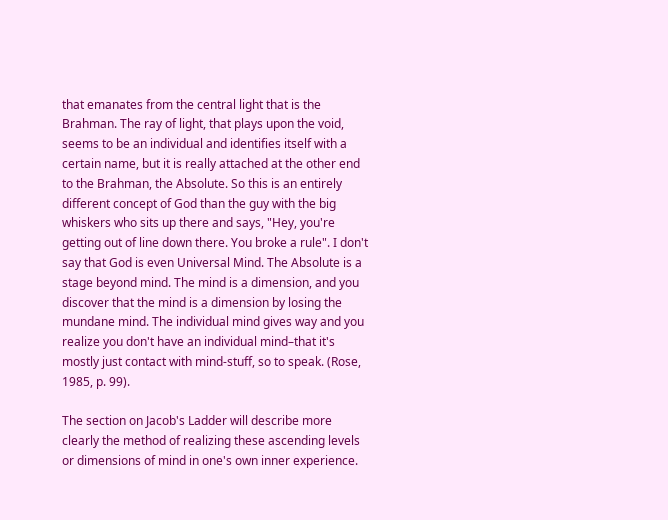that emanates from the central light that is the Brahman. The ray of light, that plays upon the void, seems to be an individual and identifies itself with a certain name, but it is really attached at the other end to the Brahman, the Absolute. So this is an entirely different concept of God than the guy with the big whiskers who sits up there and says, "Hey, you're getting out of line down there. You broke a rule". I don't say that God is even Universal Mind. The Absolute is a stage beyond mind. The mind is a dimension, and you discover that the mind is a dimension by losing the mundane mind. The individual mind gives way and you realize you don't have an individual mind–that it's mostly just contact with mind-stuff, so to speak. (Rose, 1985, p. 99).

The section on Jacob's Ladder will describe more clearly the method of realizing these ascending levels or dimensions of mind in one's own inner experience.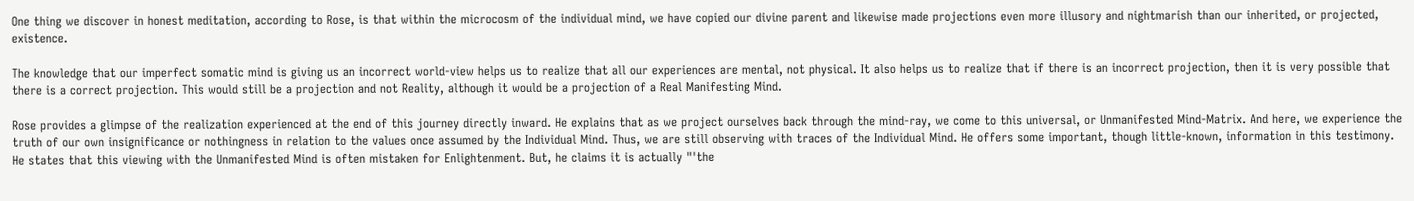One thing we discover in honest meditation, according to Rose, is that within the microcosm of the individual mind, we have copied our divine parent and likewise made projections even more illusory and nightmarish than our inherited, or projected, existence.

The knowledge that our imperfect somatic mind is giving us an incorrect world-view helps us to realize that all our experiences are mental, not physical. It also helps us to realize that if there is an incorrect projection, then it is very possible that there is a correct projection. This would still be a projection and not Reality, although it would be a projection of a Real Manifesting Mind.

Rose provides a glimpse of the realization experienced at the end of this journey directly inward. He explains that as we project ourselves back through the mind-ray, we come to this universal, or Unmanifested Mind-Matrix. And here, we experience the truth of our own insignificance or nothingness in relation to the values once assumed by the Individual Mind. Thus, we are still observing with traces of the Individual Mind. He offers some important, though little-known, information in this testimony. He states that this viewing with the Unmanifested Mind is often mistaken for Enlightenment. But, he claims it is actually "'the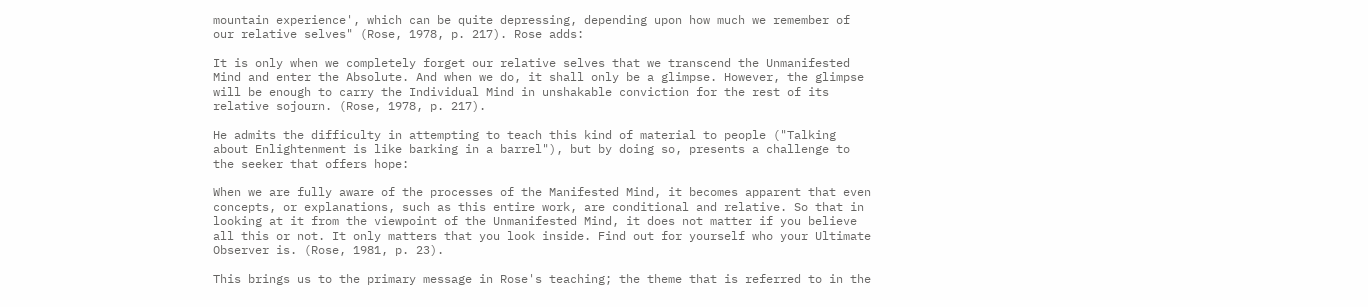mountain experience', which can be quite depressing, depending upon how much we remember of our relative selves" (Rose, 1978, p. 217). Rose adds:

It is only when we completely forget our relative selves that we transcend the Unmanifested Mind and enter the Absolute. And when we do, it shall only be a glimpse. However, the glimpse will be enough to carry the Individual Mind in unshakable conviction for the rest of its relative sojourn. (Rose, 1978, p. 217).

He admits the difficulty in attempting to teach this kind of material to people ("Talking about Enlightenment is like barking in a barrel"), but by doing so, presents a challenge to the seeker that offers hope:

When we are fully aware of the processes of the Manifested Mind, it becomes apparent that even concepts, or explanations, such as this entire work, are conditional and relative. So that in looking at it from the viewpoint of the Unmanifested Mind, it does not matter if you believe all this or not. It only matters that you look inside. Find out for yourself who your Ultimate Observer is. (Rose, 1981, p. 23).

This brings us to the primary message in Rose's teaching; the theme that is referred to in the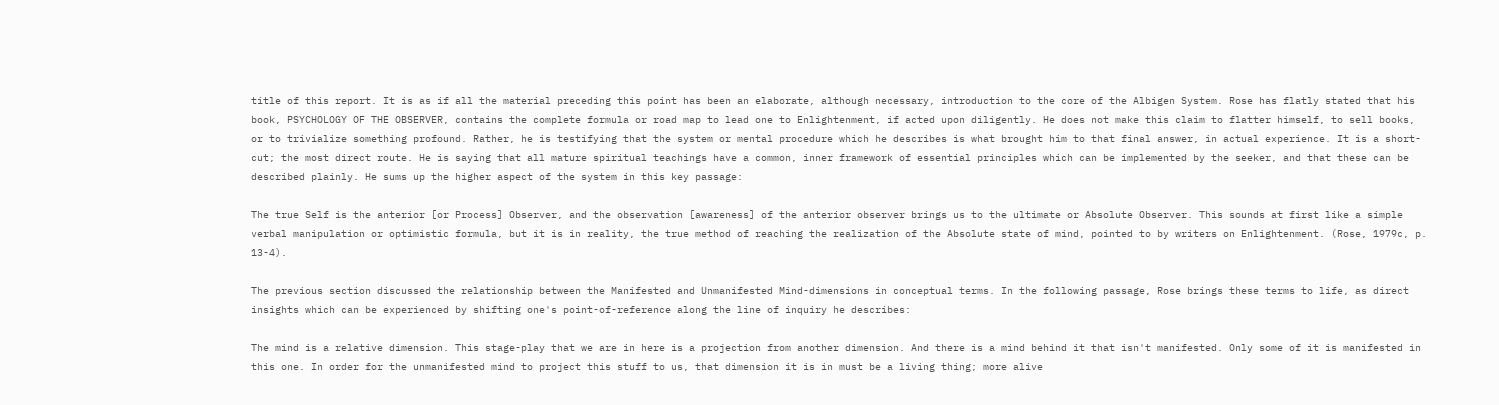title of this report. It is as if all the material preceding this point has been an elaborate, although necessary, introduction to the core of the Albigen System. Rose has flatly stated that his book, PSYCHOLOGY OF THE OBSERVER, contains the complete formula or road map to lead one to Enlightenment, if acted upon diligently. He does not make this claim to flatter himself, to sell books, or to trivialize something profound. Rather, he is testifying that the system or mental procedure which he describes is what brought him to that final answer, in actual experience. It is a short-cut; the most direct route. He is saying that all mature spiritual teachings have a common, inner framework of essential principles which can be implemented by the seeker, and that these can be described plainly. He sums up the higher aspect of the system in this key passage:

The true Self is the anterior [or Process] Observer, and the observation [awareness] of the anterior observer brings us to the ultimate or Absolute Observer. This sounds at first like a simple verbal manipulation or optimistic formula, but it is in reality, the true method of reaching the realization of the Absolute state of mind, pointed to by writers on Enlightenment. (Rose, 1979c, p. 13-4).

The previous section discussed the relationship between the Manifested and Unmanifested Mind-dimensions in conceptual terms. In the following passage, Rose brings these terms to life, as direct insights which can be experienced by shifting one's point-of-reference along the line of inquiry he describes:

The mind is a relative dimension. This stage-play that we are in here is a projection from another dimension. And there is a mind behind it that isn't manifested. Only some of it is manifested in this one. In order for the unmanifested mind to project this stuff to us, that dimension it is in must be a living thing; more alive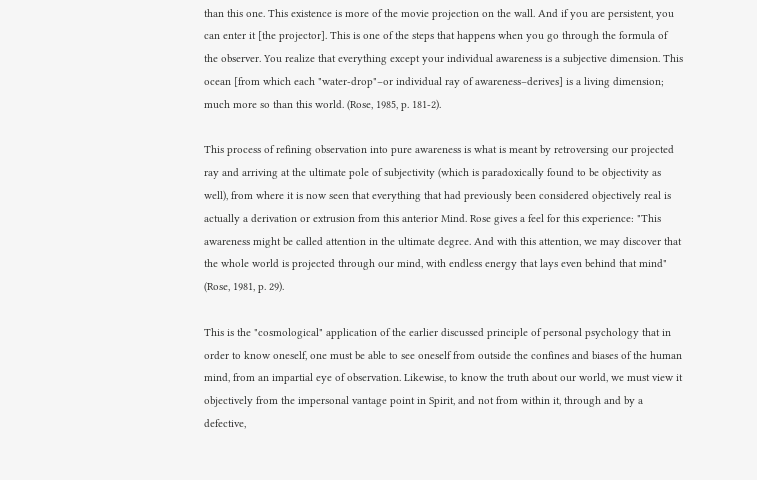than this one. This existence is more of the movie projection on the wall. And if you are persistent, you can enter it [the projector]. This is one of the steps that happens when you go through the formula of the observer. You realize that everything except your individual awareness is a subjective dimension. This ocean [from which each "water-drop"–or individual ray of awareness–derives] is a living dimension; much more so than this world. (Rose, 1985, p. 181-2).

This process of refining observation into pure awareness is what is meant by retroversing our projected ray and arriving at the ultimate pole of subjectivity (which is paradoxically found to be objectivity as well), from where it is now seen that everything that had previously been considered objectively real is actually a derivation or extrusion from this anterior Mind. Rose gives a feel for this experience: "This awareness might be called attention in the ultimate degree. And with this attention, we may discover that the whole world is projected through our mind, with endless energy that lays even behind that mind" (Rose, 1981, p. 29).

This is the "cosmological" application of the earlier discussed principle of personal psychology that in order to know oneself, one must be able to see oneself from outside the confines and biases of the human mind, from an impartial eye of observation. Likewise, to know the truth about our world, we must view it objectively from the impersonal vantage point in Spirit, and not from within it, through and by a defective,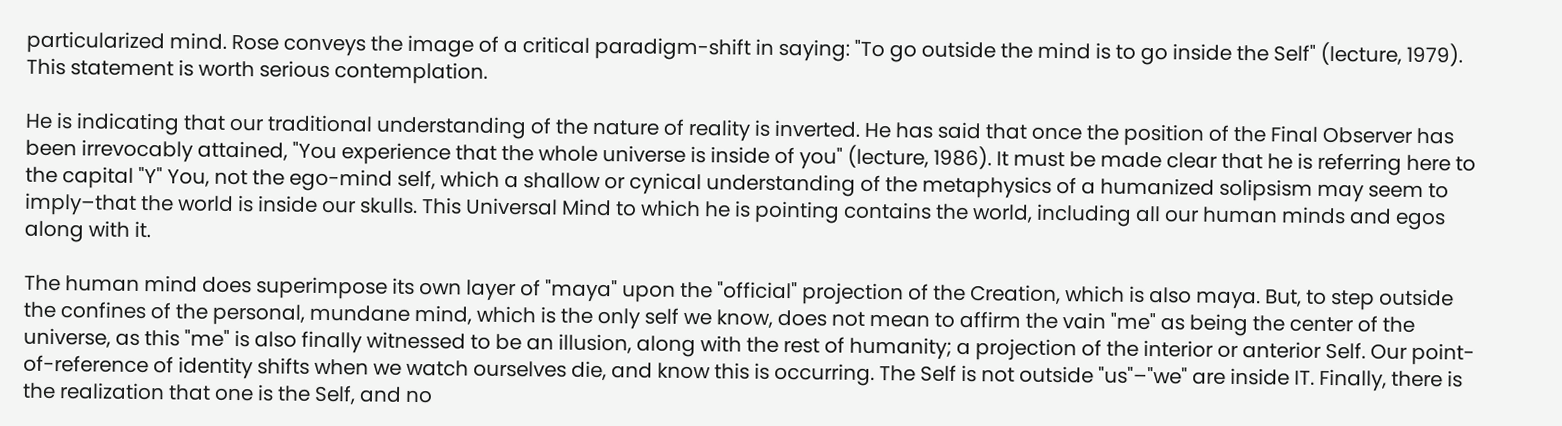particularized mind. Rose conveys the image of a critical paradigm-shift in saying: "To go outside the mind is to go inside the Self" (lecture, 1979). This statement is worth serious contemplation.

He is indicating that our traditional understanding of the nature of reality is inverted. He has said that once the position of the Final Observer has been irrevocably attained, "You experience that the whole universe is inside of you" (lecture, 1986). It must be made clear that he is referring here to the capital "Y" You, not the ego-mind self, which a shallow or cynical understanding of the metaphysics of a humanized solipsism may seem to imply–that the world is inside our skulls. This Universal Mind to which he is pointing contains the world, including all our human minds and egos along with it.

The human mind does superimpose its own layer of "maya" upon the "official" projection of the Creation, which is also maya. But, to step outside the confines of the personal, mundane mind, which is the only self we know, does not mean to affirm the vain "me" as being the center of the universe, as this "me" is also finally witnessed to be an illusion, along with the rest of humanity; a projection of the interior or anterior Self. Our point-of-reference of identity shifts when we watch ourselves die, and know this is occurring. The Self is not outside "us"–"we" are inside IT. Finally, there is the realization that one is the Self, and no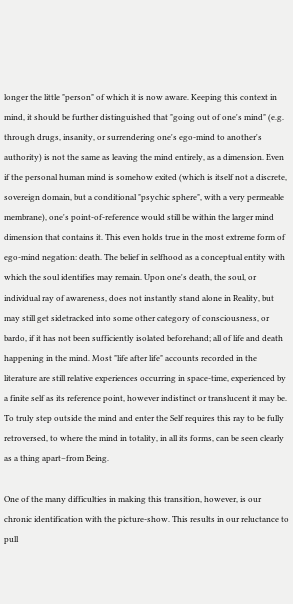longer the little "person" of which it is now aware. Keeping this context in mind, it should be further distinguished that "going out of one's mind" (e.g. through drugs, insanity, or surrendering one's ego-mind to another's authority) is not the same as leaving the mind entirely, as a dimension. Even if the personal human mind is somehow exited (which is itself not a discrete, sovereign domain, but a conditional "psychic sphere", with a very permeable membrane), one's point-of-reference would still be within the larger mind dimension that contains it. This even holds true in the most extreme form of ego-mind negation: death. The belief in selfhood as a conceptual entity with which the soul identifies may remain. Upon one's death, the soul, or individual ray of awareness, does not instantly stand alone in Reality, but may still get sidetracked into some other category of consciousness, or bardo, if it has not been sufficiently isolated beforehand; all of life and death happening in the mind. Most "life after life" accounts recorded in the literature are still relative experiences occurring in space-time, experienced by a finite self as its reference point, however indistinct or translucent it may be. To truly step outside the mind and enter the Self requires this ray to be fully retroversed, to where the mind in totality, in all its forms, can be seen clearly as a thing apart–from Being.

One of the many difficulties in making this transition, however, is our chronic identification with the picture-show. This results in our reluctance to pull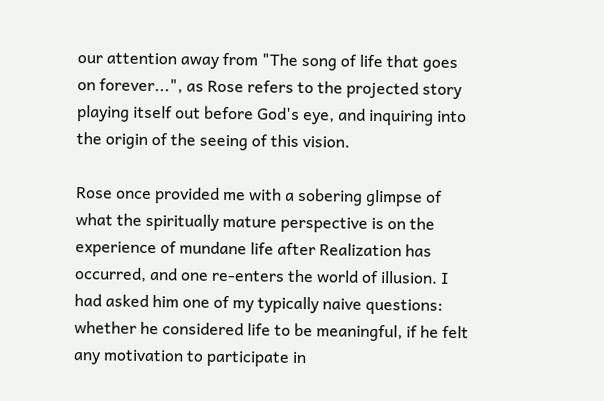our attention away from "The song of life that goes on forever...", as Rose refers to the projected story playing itself out before God's eye, and inquiring into the origin of the seeing of this vision.

Rose once provided me with a sobering glimpse of what the spiritually mature perspective is on the experience of mundane life after Realization has occurred, and one re-enters the world of illusion. I had asked him one of my typically naive questions: whether he considered life to be meaningful, if he felt any motivation to participate in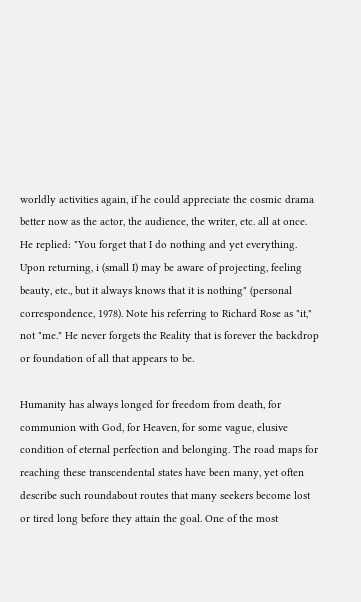worldly activities again, if he could appreciate the cosmic drama better now as the actor, the audience, the writer, etc. all at once. He replied: "You forget that I do nothing and yet everything. Upon returning, i (small I) may be aware of projecting, feeling beauty, etc., but it always knows that it is nothing" (personal correspondence, 1978). Note his referring to Richard Rose as "it," not "me." He never forgets the Reality that is forever the backdrop or foundation of all that appears to be.

Humanity has always longed for freedom from death, for communion with God, for Heaven, for some vague, elusive condition of eternal perfection and belonging. The road maps for reaching these transcendental states have been many, yet often describe such roundabout routes that many seekers become lost or tired long before they attain the goal. One of the most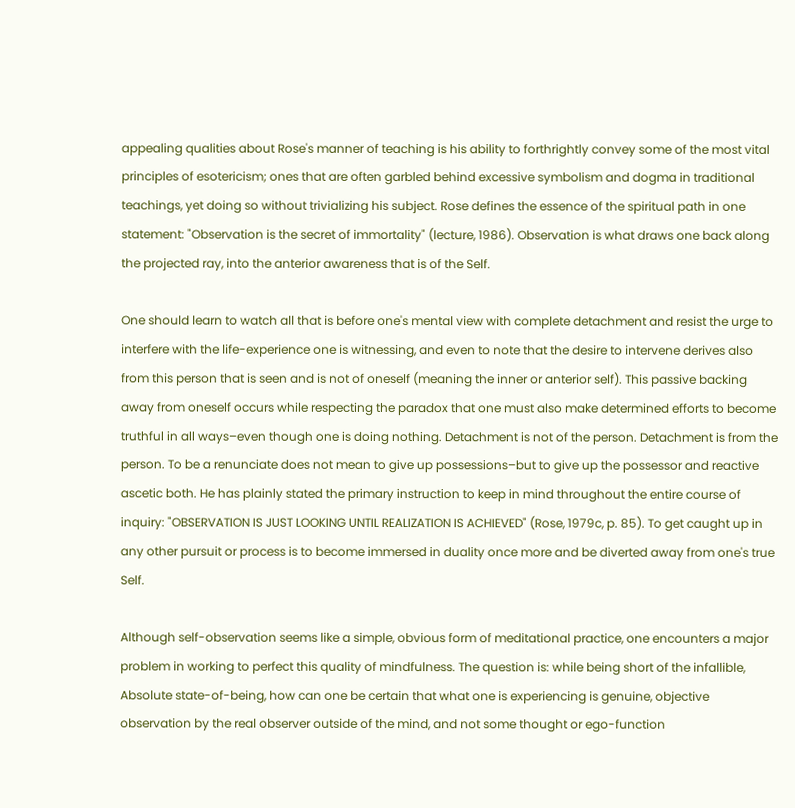appealing qualities about Rose's manner of teaching is his ability to forthrightly convey some of the most vital principles of esotericism; ones that are often garbled behind excessive symbolism and dogma in traditional teachings, yet doing so without trivializing his subject. Rose defines the essence of the spiritual path in one statement: "Observation is the secret of immortality" (lecture, 1986). Observation is what draws one back along the projected ray, into the anterior awareness that is of the Self.

One should learn to watch all that is before one's mental view with complete detachment and resist the urge to interfere with the life-experience one is witnessing, and even to note that the desire to intervene derives also from this person that is seen and is not of oneself (meaning the inner or anterior self). This passive backing away from oneself occurs while respecting the paradox that one must also make determined efforts to become truthful in all ways–even though one is doing nothing. Detachment is not of the person. Detachment is from the person. To be a renunciate does not mean to give up possessions–but to give up the possessor and reactive ascetic both. He has plainly stated the primary instruction to keep in mind throughout the entire course of inquiry: "OBSERVATION IS JUST LOOKING UNTIL REALIZATION IS ACHIEVED" (Rose, 1979c, p. 85). To get caught up in any other pursuit or process is to become immersed in duality once more and be diverted away from one's true Self.

Although self-observation seems like a simple, obvious form of meditational practice, one encounters a major problem in working to perfect this quality of mindfulness. The question is: while being short of the infallible, Absolute state-of-being, how can one be certain that what one is experiencing is genuine, objective observation by the real observer outside of the mind, and not some thought or ego-function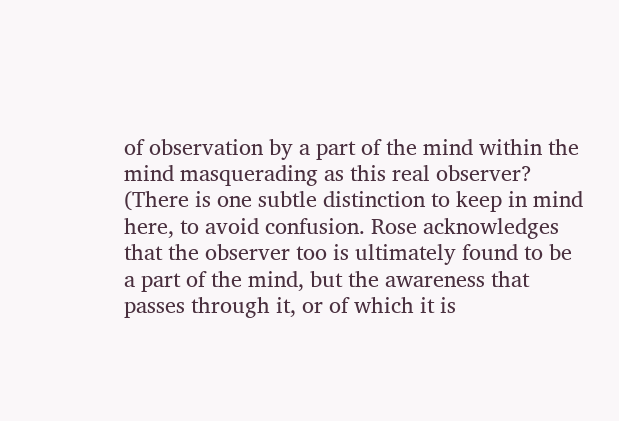of observation by a part of the mind within the mind masquerading as this real observer? (There is one subtle distinction to keep in mind here, to avoid confusion. Rose acknowledges that the observer too is ultimately found to be a part of the mind, but the awareness that passes through it, or of which it is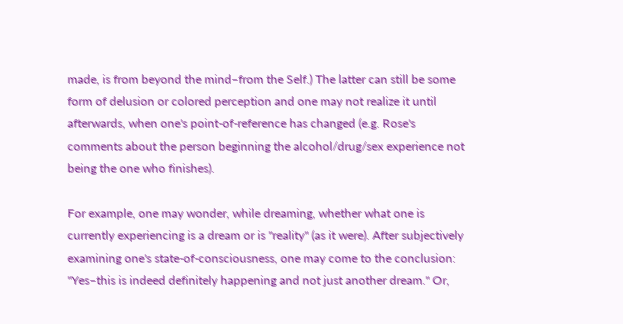made, is from beyond the mind–from the Self.) The latter can still be some form of delusion or colored perception and one may not realize it until afterwards, when one's point-of-reference has changed (e.g. Rose's comments about the person beginning the alcohol/drug/sex experience not being the one who finishes).

For example, one may wonder, while dreaming, whether what one is currently experiencing is a dream or is "reality" (as it were). After subjectively examining one's state-of-consciousness, one may come to the conclusion: "Yes–this is indeed definitely happening and not just another dream." Or,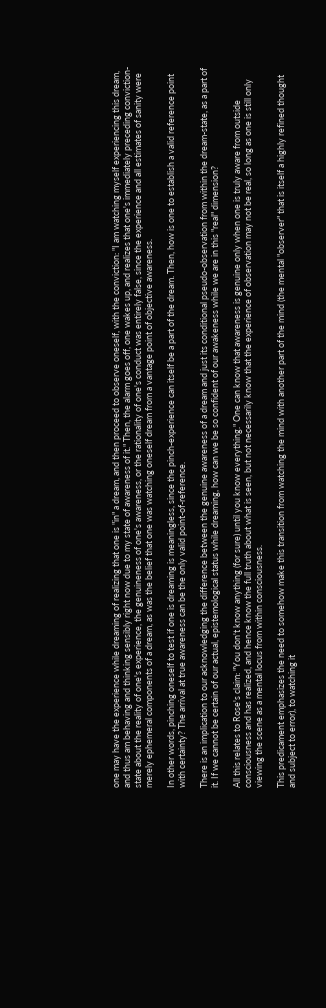one may have the experience while dreaming of realizing that one is "in" a dream, and then proceed to observe oneself, with the conviction: "I am watching myself experiencing this dream, and thus am behaving and thinking sensibly right now due to my state of awareness of it." Then, the alarm goes off, one wakes up, and realizes that one's immediately preceding conviction-state about the reality of one's experience, the genuineness of one's awareness, or the rationality of one's conduct was entirely false, since the experience and all estimates of sanity were merely ephemeral components of a dream, as was the belief that one was watching oneself dream from a vantage point of objective awareness.

In other words, pinching oneself to test if one is dreaming is meaningless, since the pinch-experience can itself be a part of the dream. Then, how is one to establish a valid reference point with certainty? The arrival at true awareness can be the only valid point-of-reference.

There is an implication to our acknowledging the difference between the genuine awareness of a dream and just its conditional pseudo-observation from within the dream-state, as a part of it. If we cannot be certain of our actual, epistemological status while dreaming, how can we be so confident of our awakeness while we are in this "real" dimension?

All this relates to Rose's claim: "You don't know anything (for sure) until you know everything." One can know that awareness is genuine only when one is truly aware from outside consciousness and has realized, and hence know the full truth about what is seen, but not necessarily know that the experience of observation may not be real, so long as one is still only viewing the scene as a mental locus from within consciousness.

This predicament emphasizes the need to somehow make this transition from watching the mind with another part of the mind (the mental "observer" that is itself a highly refined thought and subject to error), to watching it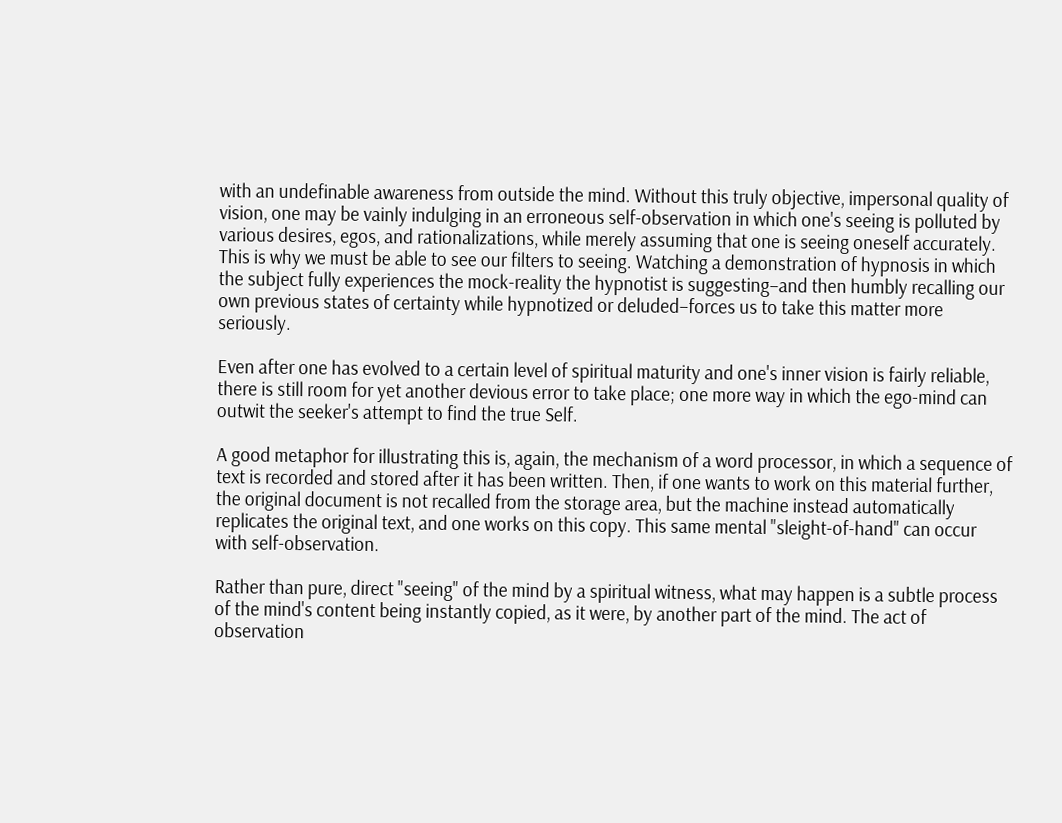with an undefinable awareness from outside the mind. Without this truly objective, impersonal quality of vision, one may be vainly indulging in an erroneous self-observation in which one's seeing is polluted by various desires, egos, and rationalizations, while merely assuming that one is seeing oneself accurately. This is why we must be able to see our filters to seeing. Watching a demonstration of hypnosis in which the subject fully experiences the mock-reality the hypnotist is suggesting–and then humbly recalling our own previous states of certainty while hypnotized or deluded–forces us to take this matter more seriously.

Even after one has evolved to a certain level of spiritual maturity and one's inner vision is fairly reliable, there is still room for yet another devious error to take place; one more way in which the ego-mind can outwit the seeker's attempt to find the true Self.

A good metaphor for illustrating this is, again, the mechanism of a word processor, in which a sequence of text is recorded and stored after it has been written. Then, if one wants to work on this material further, the original document is not recalled from the storage area, but the machine instead automatically replicates the original text, and one works on this copy. This same mental "sleight-of-hand" can occur with self-observation.

Rather than pure, direct "seeing" of the mind by a spiritual witness, what may happen is a subtle process of the mind's content being instantly copied, as it were, by another part of the mind. The act of observation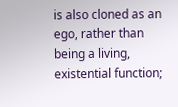is also cloned as an ego, rather than being a living, existential function;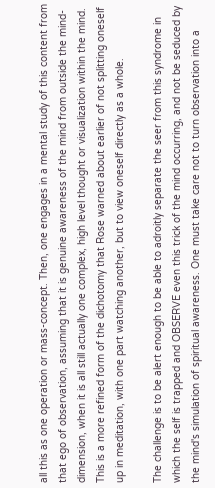all this as one operation or mass-concept. Then, one engages in a mental study of this content from that ego of observation, assuming that it is genuine awareness of the mind from outside the mind-dimension, when it is all still actually one complex, high level thought or visualization within the mind. This is a more refined form of the dichotomy that Rose warned about earlier of not splitting oneself up in meditation, with one part watching another, but to view oneself directly as a whole.

The challenge is to be alert enough to be able to adroitly separate the seer from this syndrome in which the self is trapped and OBSERVE even this trick of the mind occurring, and not be seduced by the mind's simulation of spiritual awareness. One must take care not to turn observation into a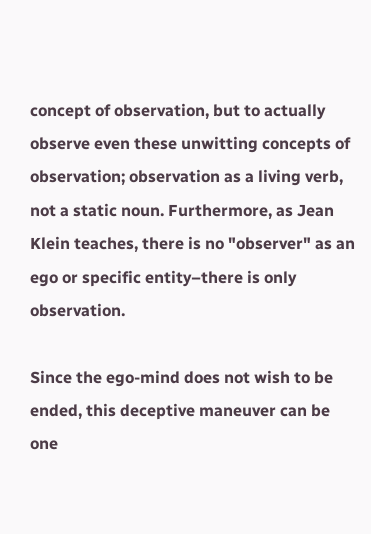concept of observation, but to actually observe even these unwitting concepts of observation; observation as a living verb, not a static noun. Furthermore, as Jean Klein teaches, there is no "observer" as an ego or specific entity–there is only observation.

Since the ego-mind does not wish to be ended, this deceptive maneuver can be one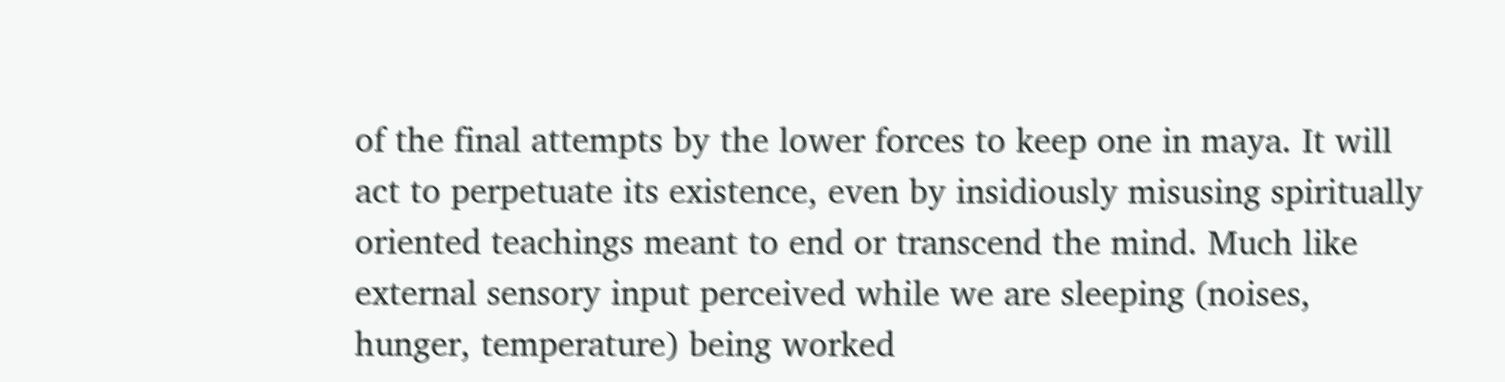of the final attempts by the lower forces to keep one in maya. It will act to perpetuate its existence, even by insidiously misusing spiritually oriented teachings meant to end or transcend the mind. Much like external sensory input perceived while we are sleeping (noises, hunger, temperature) being worked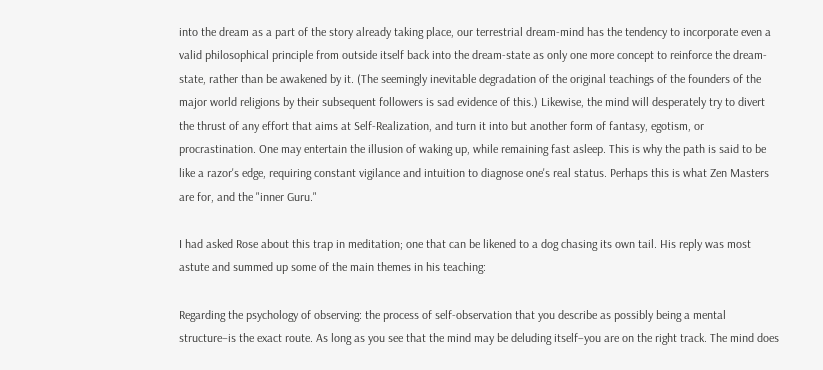into the dream as a part of the story already taking place, our terrestrial dream-mind has the tendency to incorporate even a valid philosophical principle from outside itself back into the dream-state as only one more concept to reinforce the dream-state, rather than be awakened by it. (The seemingly inevitable degradation of the original teachings of the founders of the major world religions by their subsequent followers is sad evidence of this.) Likewise, the mind will desperately try to divert the thrust of any effort that aims at Self-Realization, and turn it into but another form of fantasy, egotism, or procrastination. One may entertain the illusion of waking up, while remaining fast asleep. This is why the path is said to be like a razor's edge, requiring constant vigilance and intuition to diagnose one's real status. Perhaps this is what Zen Masters are for, and the "inner Guru."

I had asked Rose about this trap in meditation; one that can be likened to a dog chasing its own tail. His reply was most astute and summed up some of the main themes in his teaching:

Regarding the psychology of observing: the process of self-observation that you describe as possibly being a mental structure–is the exact route. As long as you see that the mind may be deluding itself–you are on the right track. The mind does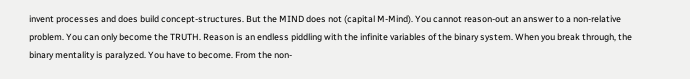invent processes and does build concept-structures. But the MIND does not (capital M-Mind). You cannot reason-out an answer to a non-relative problem. You can only become the TRUTH. Reason is an endless piddling with the infinite variables of the binary system. When you break through, the binary mentality is paralyzed. You have to become. From the non-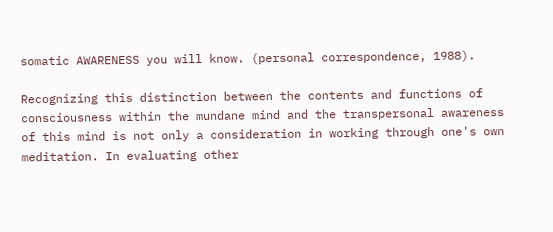somatic AWARENESS you will know. (personal correspondence, 1988).

Recognizing this distinction between the contents and functions of consciousness within the mundane mind and the transpersonal awareness of this mind is not only a consideration in working through one's own meditation. In evaluating other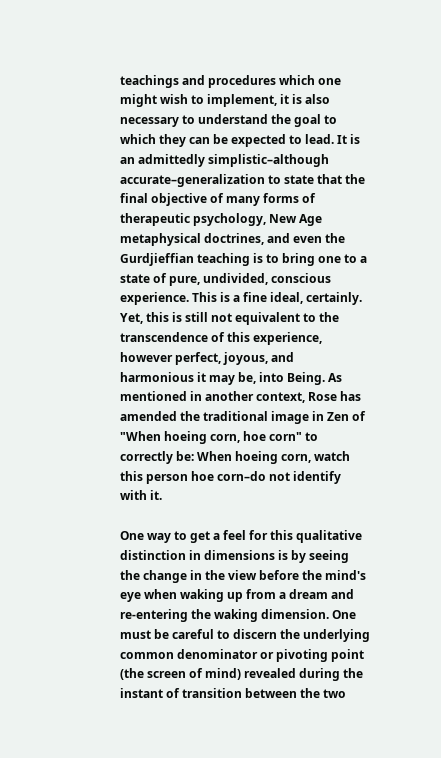teachings and procedures which one might wish to implement, it is also necessary to understand the goal to which they can be expected to lead. It is an admittedly simplistic–although accurate–generalization to state that the final objective of many forms of therapeutic psychology, New Age metaphysical doctrines, and even the Gurdjieffian teaching is to bring one to a state of pure, undivided, conscious experience. This is a fine ideal, certainly. Yet, this is still not equivalent to the transcendence of this experience, however perfect, joyous, and harmonious it may be, into Being. As mentioned in another context, Rose has amended the traditional image in Zen of "When hoeing corn, hoe corn" to correctly be: When hoeing corn, watch this person hoe corn–do not identify with it.

One way to get a feel for this qualitative distinction in dimensions is by seeing the change in the view before the mind's eye when waking up from a dream and re-entering the waking dimension. One must be careful to discern the underlying common denominator or pivoting point (the screen of mind) revealed during the instant of transition between the two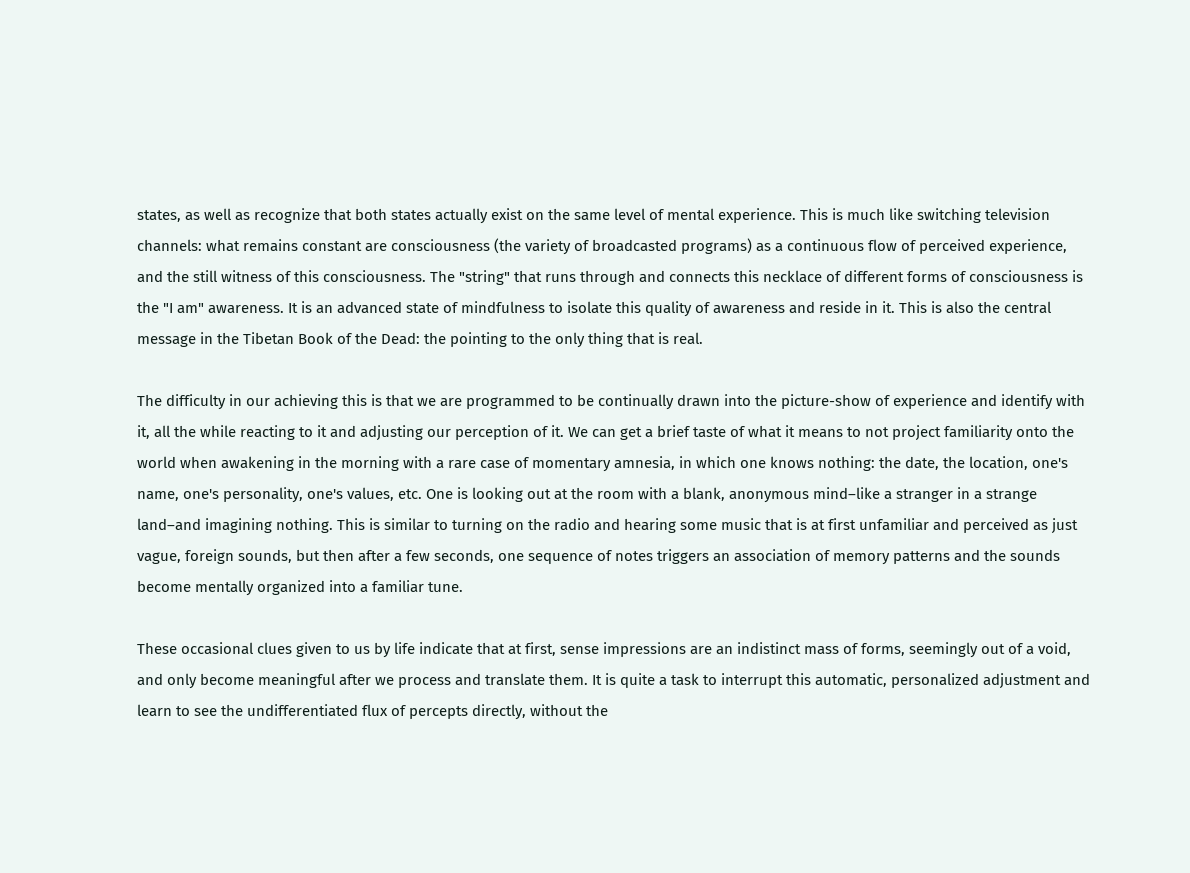states, as well as recognize that both states actually exist on the same level of mental experience. This is much like switching television channels: what remains constant are consciousness (the variety of broadcasted programs) as a continuous flow of perceived experience, and the still witness of this consciousness. The "string" that runs through and connects this necklace of different forms of consciousness is the "I am" awareness. It is an advanced state of mindfulness to isolate this quality of awareness and reside in it. This is also the central message in the Tibetan Book of the Dead: the pointing to the only thing that is real.

The difficulty in our achieving this is that we are programmed to be continually drawn into the picture-show of experience and identify with it, all the while reacting to it and adjusting our perception of it. We can get a brief taste of what it means to not project familiarity onto the world when awakening in the morning with a rare case of momentary amnesia, in which one knows nothing: the date, the location, one's name, one's personality, one's values, etc. One is looking out at the room with a blank, anonymous mind–like a stranger in a strange land–and imagining nothing. This is similar to turning on the radio and hearing some music that is at first unfamiliar and perceived as just vague, foreign sounds, but then after a few seconds, one sequence of notes triggers an association of memory patterns and the sounds become mentally organized into a familiar tune.

These occasional clues given to us by life indicate that at first, sense impressions are an indistinct mass of forms, seemingly out of a void, and only become meaningful after we process and translate them. It is quite a task to interrupt this automatic, personalized adjustment and learn to see the undifferentiated flux of percepts directly, without the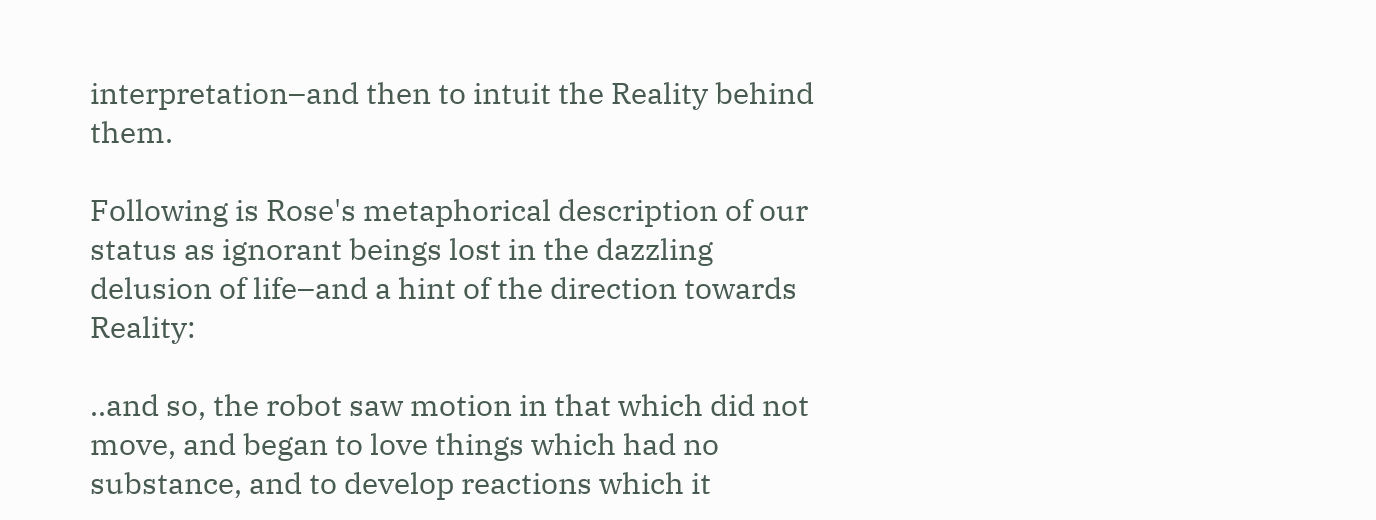interpretation–and then to intuit the Reality behind them.

Following is Rose's metaphorical description of our status as ignorant beings lost in the dazzling delusion of life–and a hint of the direction towards Reality:

..and so, the robot saw motion in that which did not move, and began to love things which had no substance, and to develop reactions which it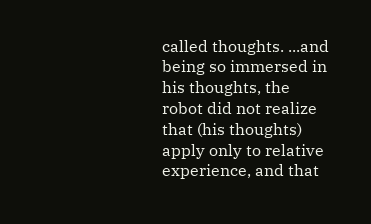called thoughts. ...and being so immersed in his thoughts, the robot did not realize that (his thoughts) apply only to relative experience, and that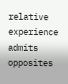relative experience admits opposites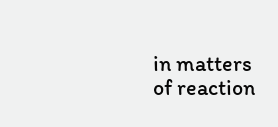in matters of reaction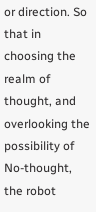or direction. So that in choosing the realm of thought, and overlooking the possibility of No-thought, the robot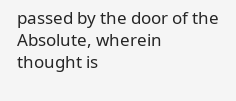passed by the door of the Absolute, wherein thought is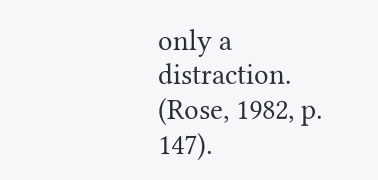only a distraction. (Rose, 1982, p. 147).